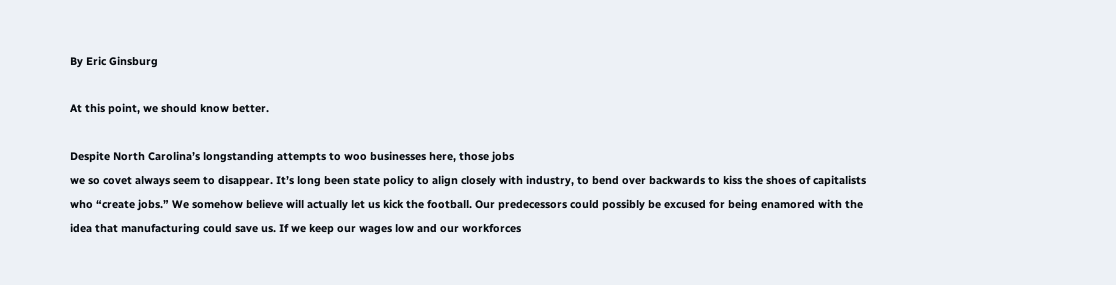By Eric Ginsburg

At this point, we should know better.

Despite North Carolina’s longstanding attempts to woo businesses here, those jobs
we so covet always seem to disappear. It’s long been state policy to align closely with industry, to bend over backwards to kiss the shoes of capitalists who “create jobs.” We somehow believe will actually let us kick the football. Our predecessors could possibly be excused for being enamored with the idea that manufacturing could save us. If we keep our wages low and our workforces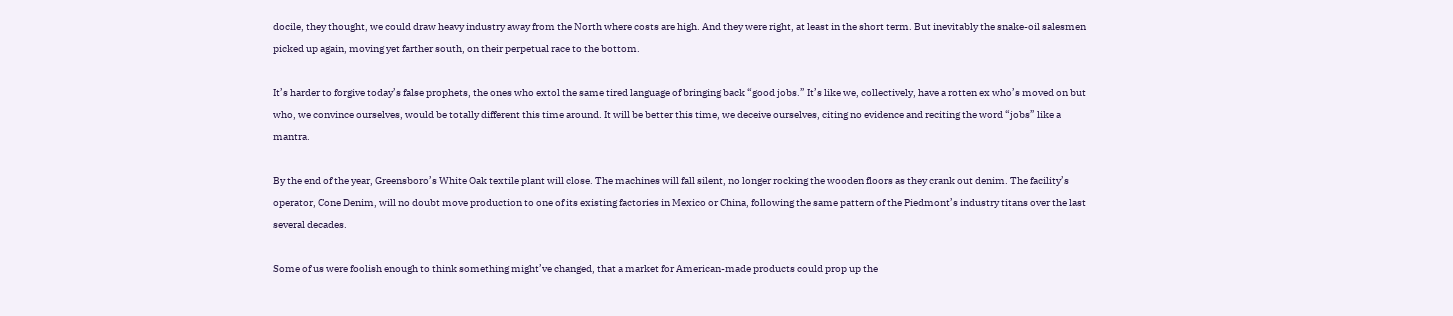docile, they thought, we could draw heavy industry away from the North where costs are high. And they were right, at least in the short term. But inevitably the snake-oil salesmen picked up again, moving yet farther south, on their perpetual race to the bottom.

It’s harder to forgive today’s false prophets, the ones who extol the same tired language of bringing back “good jobs.” It’s like we, collectively, have a rotten ex who’s moved on but who, we convince ourselves, would be totally different this time around. It will be better this time, we deceive ourselves, citing no evidence and reciting the word “jobs” like a mantra.

By the end of the year, Greensboro’s White Oak textile plant will close. The machines will fall silent, no longer rocking the wooden floors as they crank out denim. The facility’s operator, Cone Denim, will no doubt move production to one of its existing factories in Mexico or China, following the same pattern of the Piedmont’s industry titans over the last several decades.

Some of us were foolish enough to think something might’ve changed, that a market for American-made products could prop up the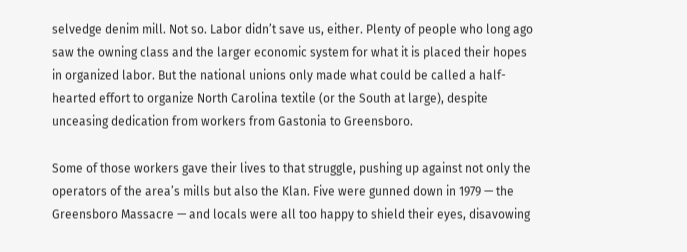selvedge denim mill. Not so. Labor didn’t save us, either. Plenty of people who long ago saw the owning class and the larger economic system for what it is placed their hopes in organized labor. But the national unions only made what could be called a half-hearted effort to organize North Carolina textile (or the South at large), despite unceasing dedication from workers from Gastonia to Greensboro.

Some of those workers gave their lives to that struggle, pushing up against not only the operators of the area’s mills but also the Klan. Five were gunned down in 1979 — the Greensboro Massacre — and locals were all too happy to shield their eyes, disavowing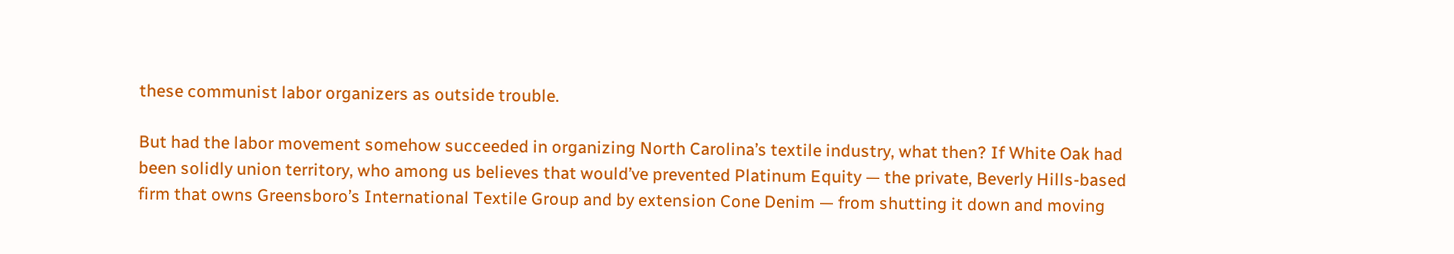these communist labor organizers as outside trouble.

But had the labor movement somehow succeeded in organizing North Carolina’s textile industry, what then? If White Oak had been solidly union territory, who among us believes that would’ve prevented Platinum Equity — the private, Beverly Hills-based firm that owns Greensboro’s International Textile Group and by extension Cone Denim — from shutting it down and moving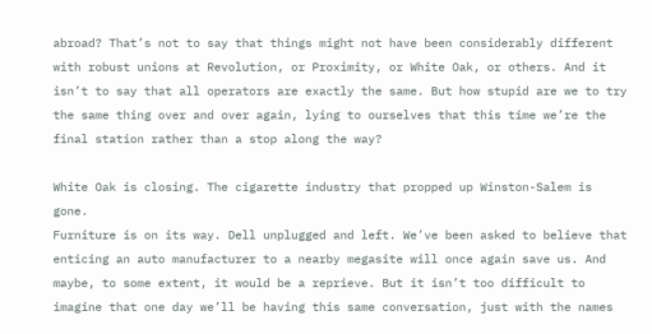abroad? That’s not to say that things might not have been considerably different with robust unions at Revolution, or Proximity, or White Oak, or others. And it isn’t to say that all operators are exactly the same. But how stupid are we to try the same thing over and over again, lying to ourselves that this time we’re the final station rather than a stop along the way?

White Oak is closing. The cigarette industry that propped up Winston-Salem is gone.
Furniture is on its way. Dell unplugged and left. We’ve been asked to believe that enticing an auto manufacturer to a nearby megasite will once again save us. And maybe, to some extent, it would be a reprieve. But it isn’t too difficult to imagine that one day we’ll be having this same conversation, just with the names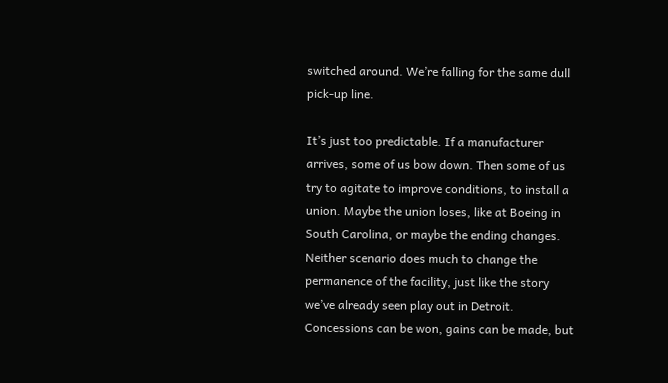switched around. We’re falling for the same dull pick-up line.

It’s just too predictable. If a manufacturer arrives, some of us bow down. Then some of us try to agitate to improve conditions, to install a union. Maybe the union loses, like at Boeing in South Carolina, or maybe the ending changes. Neither scenario does much to change the permanence of the facility, just like the story we’ve already seen play out in Detroit. Concessions can be won, gains can be made, but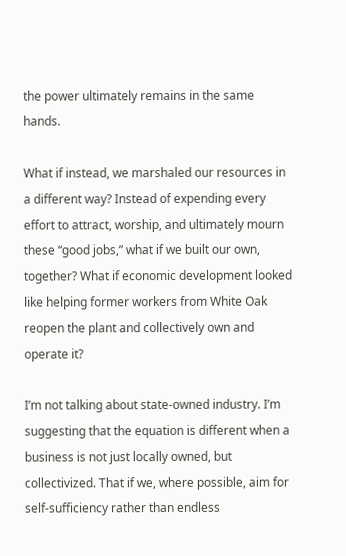the power ultimately remains in the same hands.

What if instead, we marshaled our resources in a different way? Instead of expending every effort to attract, worship, and ultimately mourn these “good jobs,” what if we built our own, together? What if economic development looked like helping former workers from White Oak reopen the plant and collectively own and operate it?

I’m not talking about state-owned industry. I’m suggesting that the equation is different when a business is not just locally owned, but collectivized. That if we, where possible, aim for self-sufficiency rather than endless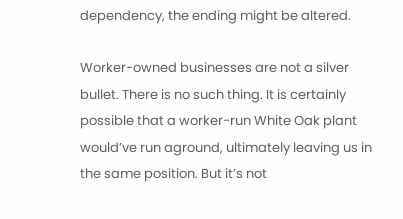dependency, the ending might be altered.

Worker-owned businesses are not a silver bullet. There is no such thing. It is certainly possible that a worker-run White Oak plant would’ve run aground, ultimately leaving us in the same position. But it’s not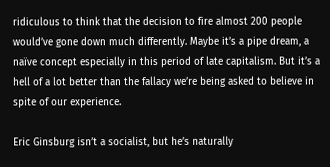ridiculous to think that the decision to fire almost 200 people would’ve gone down much differently. Maybe it’s a pipe dream, a naïve concept especially in this period of late capitalism. But it’s a hell of a lot better than the fallacy we’re being asked to believe in spite of our experience.

Eric Ginsburg isn’t a socialist, but he’s naturally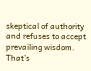skeptical of authority and refuses to accept prevailing wisdom. That’s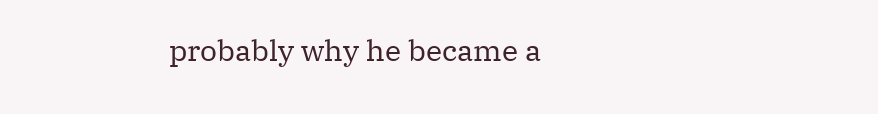probably why he became a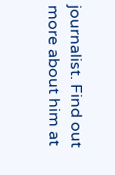journalist. Find out more about him at